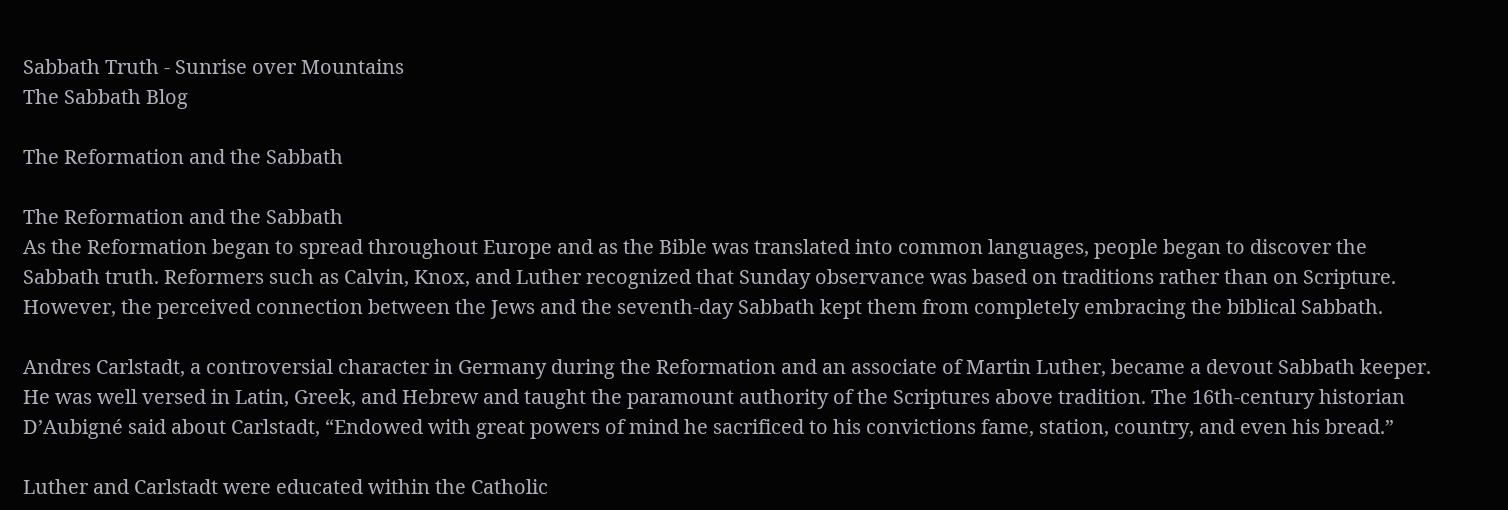Sabbath Truth - Sunrise over Mountains
The Sabbath Blog

The Reformation and the Sabbath

The Reformation and the Sabbath
As the Reformation began to spread throughout Europe and as the Bible was translated into common languages, people began to discover the Sabbath truth. Reformers such as Calvin, Knox, and Luther recognized that Sunday observance was based on traditions rather than on Scripture. However, the perceived connection between the Jews and the seventh-day Sabbath kept them from completely embracing the biblical Sabbath.

Andres Carlstadt, a controversial character in Germany during the Reformation and an associate of Martin Luther, became a devout Sabbath keeper. He was well versed in Latin, Greek, and Hebrew and taught the paramount authority of the Scriptures above tradition. The 16th-century historian D’Aubigné said about Carlstadt, “Endowed with great powers of mind he sacrificed to his convictions fame, station, country, and even his bread.”

Luther and Carlstadt were educated within the Catholic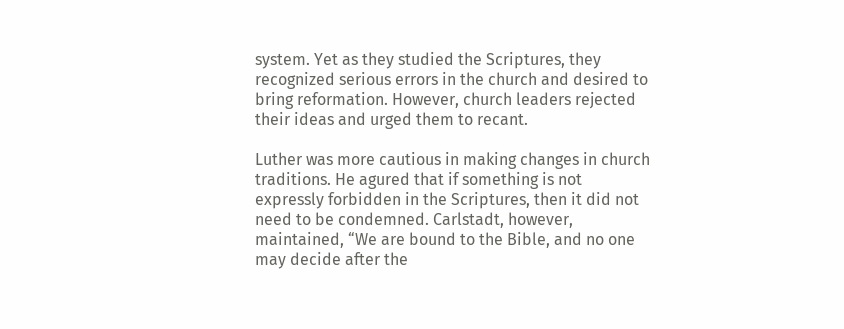system. Yet as they studied the Scriptures, they recognized serious errors in the church and desired to bring reformation. However, church leaders rejected their ideas and urged them to recant.

Luther was more cautious in making changes in church traditions. He agured that if something is not expressly forbidden in the Scriptures, then it did not need to be condemned. Carlstadt, however, maintained, “We are bound to the Bible, and no one may decide after the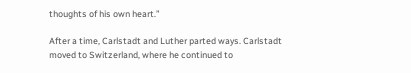thoughts of his own heart.”

After a time, Carlstadt and Luther parted ways. Carlstadt moved to Switzerland, where he continued to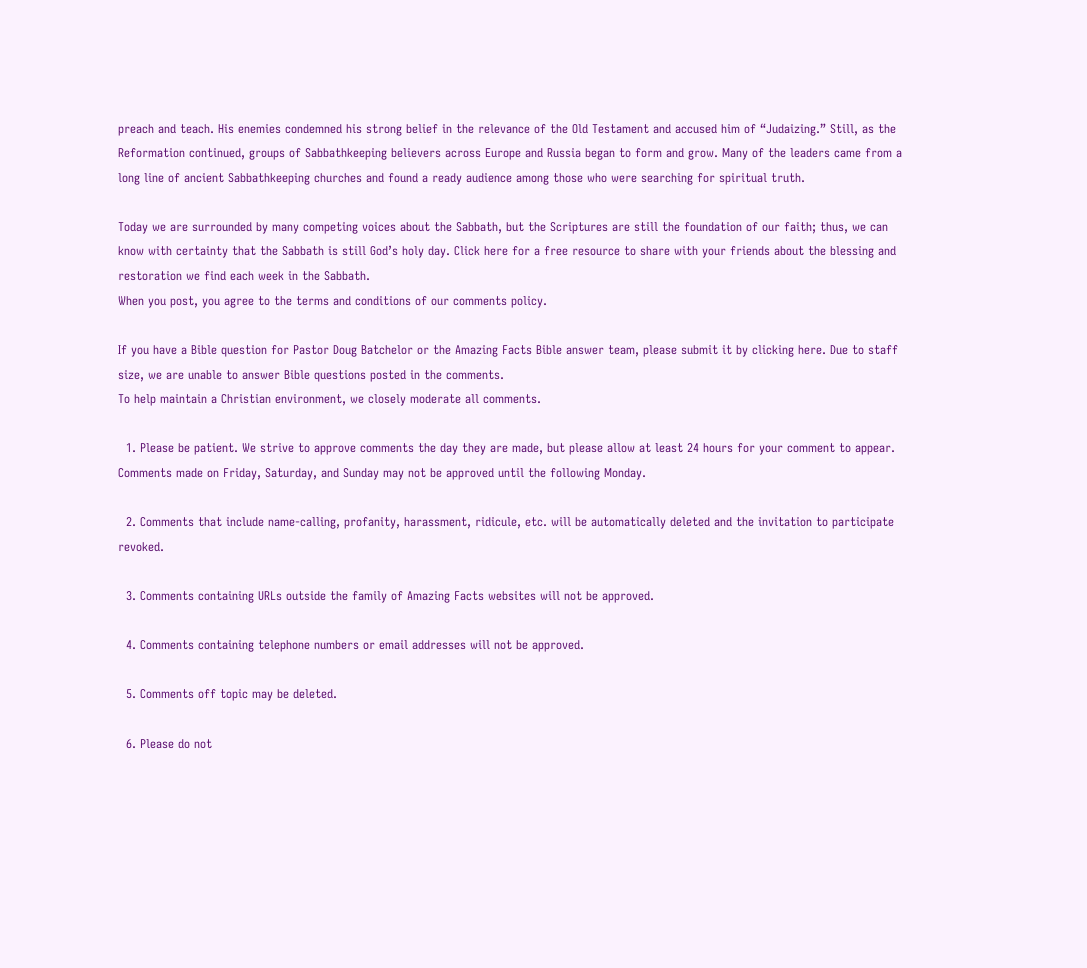preach and teach. His enemies condemned his strong belief in the relevance of the Old Testament and accused him of “Judaizing.” Still, as the Reformation continued, groups of Sabbathkeeping believers across Europe and Russia began to form and grow. Many of the leaders came from a long line of ancient Sabbathkeeping churches and found a ready audience among those who were searching for spiritual truth.

Today we are surrounded by many competing voices about the Sabbath, but the Scriptures are still the foundation of our faith; thus, we can know with certainty that the Sabbath is still God’s holy day. Click here for a free resource to share with your friends about the blessing and restoration we find each week in the Sabbath.
When you post, you agree to the terms and conditions of our comments policy.

If you have a Bible question for Pastor Doug Batchelor or the Amazing Facts Bible answer team, please submit it by clicking here. Due to staff size, we are unable to answer Bible questions posted in the comments.
To help maintain a Christian environment, we closely moderate all comments.

  1. Please be patient. We strive to approve comments the day they are made, but please allow at least 24 hours for your comment to appear. Comments made on Friday, Saturday, and Sunday may not be approved until the following Monday.

  2. Comments that include name-calling, profanity, harassment, ridicule, etc. will be automatically deleted and the invitation to participate revoked.

  3. Comments containing URLs outside the family of Amazing Facts websites will not be approved.

  4. Comments containing telephone numbers or email addresses will not be approved.

  5. Comments off topic may be deleted.

  6. Please do not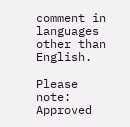comment in languages other than English.

Please note: Approved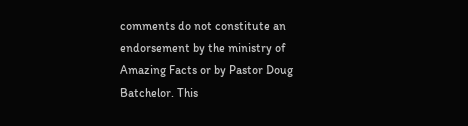comments do not constitute an endorsement by the ministry of Amazing Facts or by Pastor Doug Batchelor. This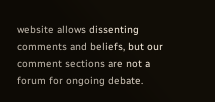website allows dissenting comments and beliefs, but our comment sections are not a forum for ongoing debate.